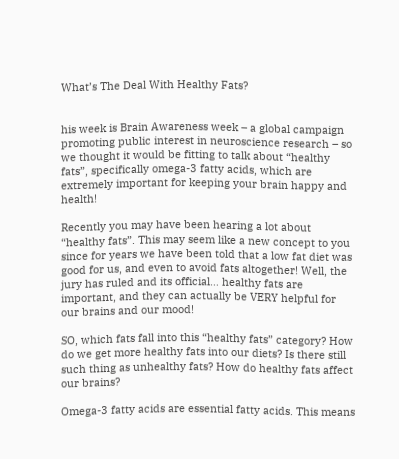What’s The Deal With Healthy Fats?


his week is Brain Awareness week – a global campaign promoting public interest in neuroscience research – so we thought it would be fitting to talk about “healthy fats”, specifically omega-3 fatty acids, which are extremely important for keeping your brain happy and health!

Recently you may have been hearing a lot about “healthy fats”. This may seem like a new concept to you since for years we have been told that a low fat diet was good for us, and even to avoid fats altogether! Well, the jury has ruled and its official… healthy fats are important, and they can actually be VERY helpful for our brains and our mood!

SO, which fats fall into this “healthy fats” category? How do we get more healthy fats into our diets? Is there still such thing as unhealthy fats? How do healthy fats affect our brains?

Omega-3 fatty acids are essential fatty acids. This means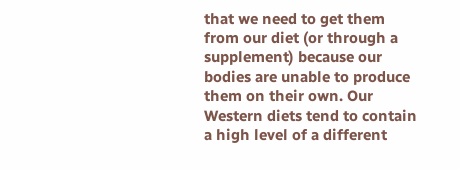that we need to get them from our diet (or through a supplement) because our bodies are unable to produce them on their own. Our Western diets tend to contain a high level of a different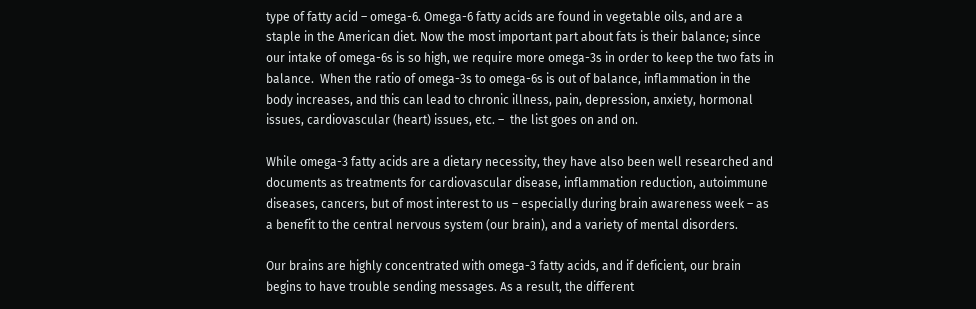type of fatty acid – omega-6. Omega-6 fatty acids are found in vegetable oils, and are a staple in the American diet. Now the most important part about fats is their balance; since our intake of omega-6s is so high, we require more omega-3s in order to keep the two fats in balance.  When the ratio of omega-3s to omega-6s is out of balance, inflammation in the body increases, and this can lead to chronic illness, pain, depression, anxiety, hormonal issues, cardiovascular (heart) issues, etc. –  the list goes on and on.

While omega-3 fatty acids are a dietary necessity, they have also been well researched and documents as treatments for cardiovascular disease, inflammation reduction, autoimmune diseases, cancers, but of most interest to us – especially during brain awareness week – as a benefit to the central nervous system (our brain), and a variety of mental disorders.

Our brains are highly concentrated with omega-3 fatty acids, and if deficient, our brain begins to have trouble sending messages. As a result, the different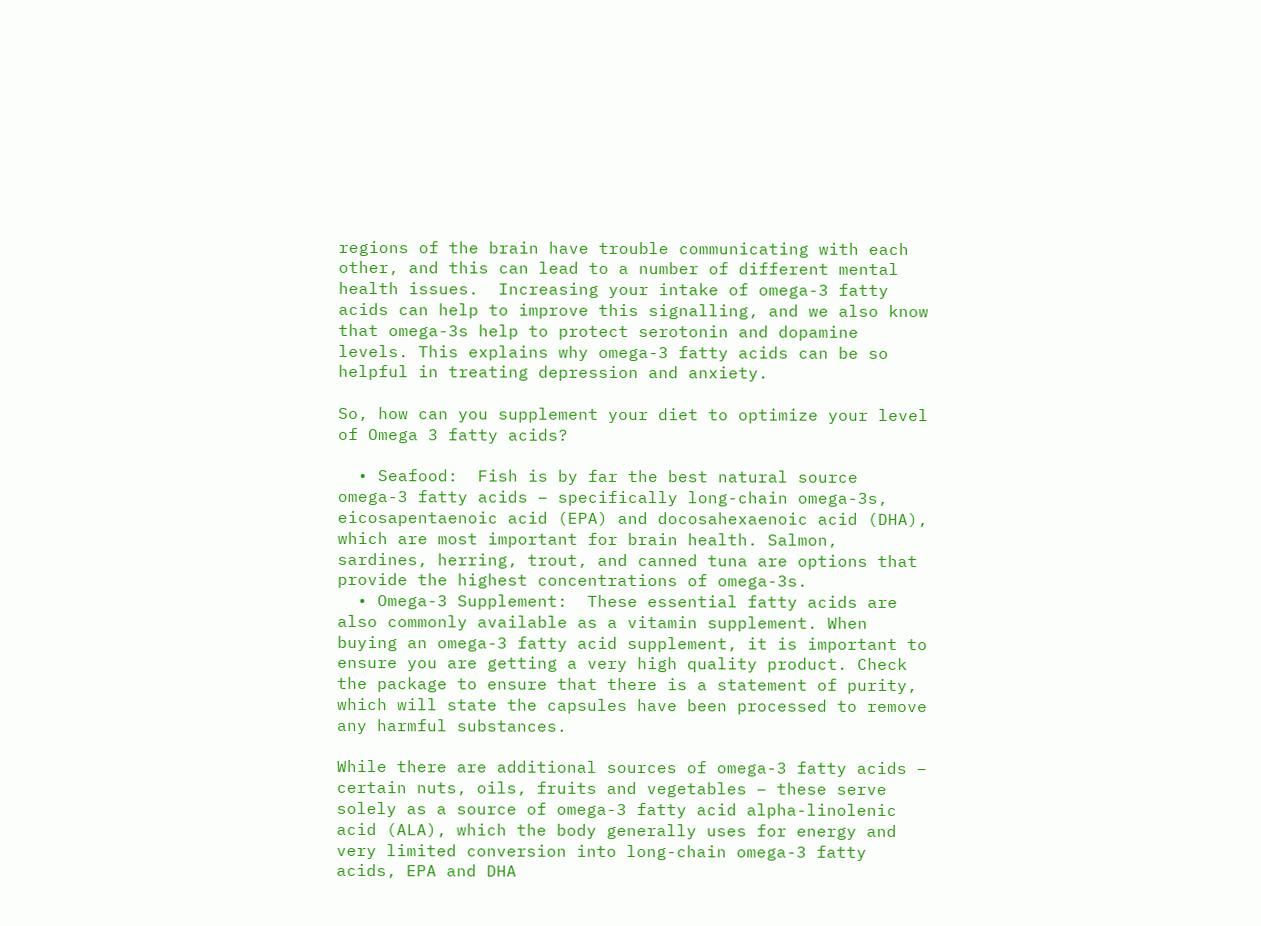regions of the brain have trouble communicating with each other, and this can lead to a number of different mental health issues.  Increasing your intake of omega-3 fatty acids can help to improve this signalling, and we also know that omega-3s help to protect serotonin and dopamine levels. This explains why omega-3 fatty acids can be so helpful in treating depression and anxiety.

So, how can you supplement your diet to optimize your level of Omega 3 fatty acids?

  • Seafood:  Fish is by far the best natural source omega-3 fatty acids – specifically long-chain omega-3s, eicosapentaenoic acid (EPA) and docosahexaenoic acid (DHA), which are most important for brain health. Salmon, sardines, herring, trout, and canned tuna are options that provide the highest concentrations of omega-3s.
  • Omega-3 Supplement:  These essential fatty acids are also commonly available as a vitamin supplement. When buying an omega-3 fatty acid supplement, it is important to ensure you are getting a very high quality product. Check the package to ensure that there is a statement of purity, which will state the capsules have been processed to remove any harmful substances.

While there are additional sources of omega-3 fatty acids – certain nuts, oils, fruits and vegetables – these serve solely as a source of omega-3 fatty acid alpha-linolenic acid (ALA), which the body generally uses for energy and very limited conversion into long-chain omega-3 fatty acids, EPA and DHA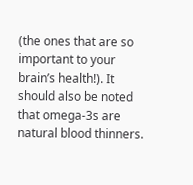(the ones that are so important to your brain’s health!). It should also be noted that omega-3s are natural blood thinners.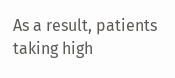As a result, patients taking high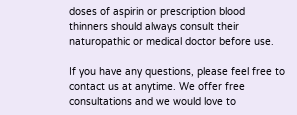doses of aspirin or prescription blood thinners should always consult their naturopathic or medical doctor before use.

If you have any questions, please feel free to contact us at anytime. We offer free consultations and we would love to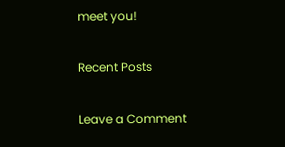meet you!

Recent Posts

Leave a Comment